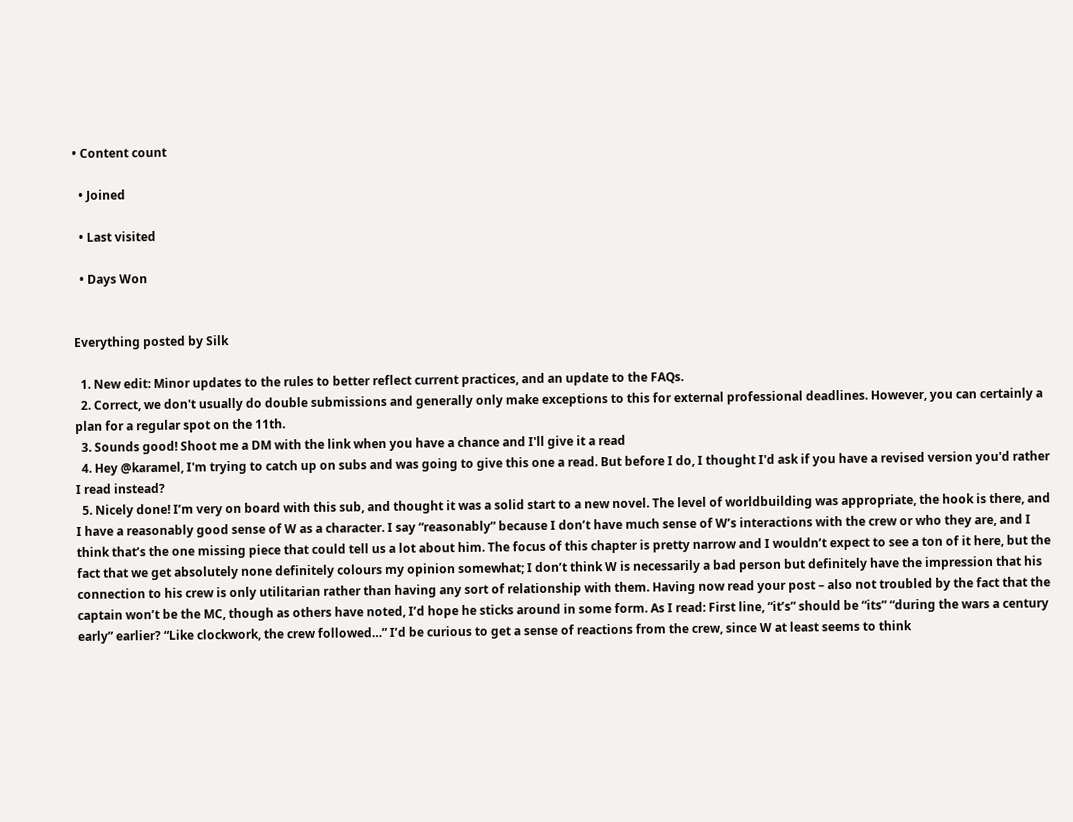• Content count

  • Joined

  • Last visited

  • Days Won


Everything posted by Silk

  1. New edit: Minor updates to the rules to better reflect current practices, and an update to the FAQs.
  2. Correct, we don't usually do double submissions and generally only make exceptions to this for external professional deadlines. However, you can certainly a plan for a regular spot on the 11th.
  3. Sounds good! Shoot me a DM with the link when you have a chance and I'll give it a read
  4. Hey @karamel, I'm trying to catch up on subs and was going to give this one a read. But before I do, I thought I'd ask if you have a revised version you'd rather I read instead?
  5. Nicely done! I’m very on board with this sub, and thought it was a solid start to a new novel. The level of worldbuilding was appropriate, the hook is there, and I have a reasonably good sense of W as a character. I say “reasonably” because I don’t have much sense of W’s interactions with the crew or who they are, and I think that’s the one missing piece that could tell us a lot about him. The focus of this chapter is pretty narrow and I wouldn’t expect to see a ton of it here, but the fact that we get absolutely none definitely colours my opinion somewhat; I don’t think W is necessarily a bad person but definitely have the impression that his connection to his crew is only utilitarian rather than having any sort of relationship with them. Having now read your post – also not troubled by the fact that the captain won’t be the MC, though as others have noted, I’d hope he sticks around in some form. As I read: First line, “it’s” should be “its” “during the wars a century early” earlier? “Like clockwork, the crew followed…” I’d be curious to get a sense of reactions from the crew, since W at least seems to think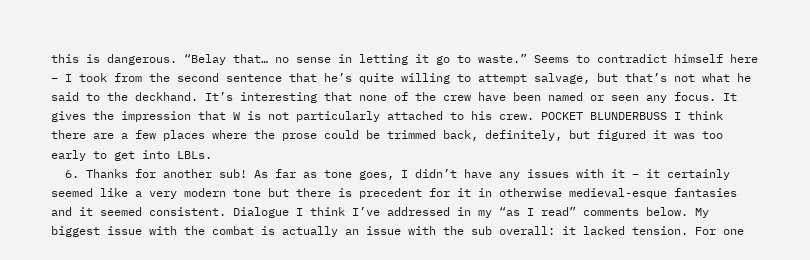this is dangerous. “Belay that… no sense in letting it go to waste.” Seems to contradict himself here – I took from the second sentence that he’s quite willing to attempt salvage, but that’s not what he said to the deckhand. It’s interesting that none of the crew have been named or seen any focus. It gives the impression that W is not particularly attached to his crew. POCKET BLUNDERBUSS I think there are a few places where the prose could be trimmed back, definitely, but figured it was too early to get into LBLs.
  6. Thanks for another sub! As far as tone goes, I didn’t have any issues with it – it certainly seemed like a very modern tone but there is precedent for it in otherwise medieval-esque fantasies and it seemed consistent. Dialogue I think I’ve addressed in my “as I read” comments below. My biggest issue with the combat is actually an issue with the sub overall: it lacked tension. For one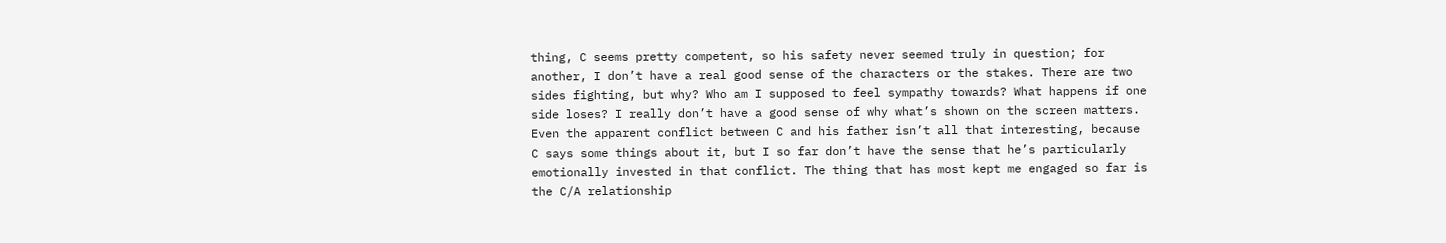thing, C seems pretty competent, so his safety never seemed truly in question; for another, I don’t have a real good sense of the characters or the stakes. There are two sides fighting, but why? Who am I supposed to feel sympathy towards? What happens if one side loses? I really don’t have a good sense of why what’s shown on the screen matters. Even the apparent conflict between C and his father isn’t all that interesting, because C says some things about it, but I so far don’t have the sense that he’s particularly emotionally invested in that conflict. The thing that has most kept me engaged so far is the C/A relationship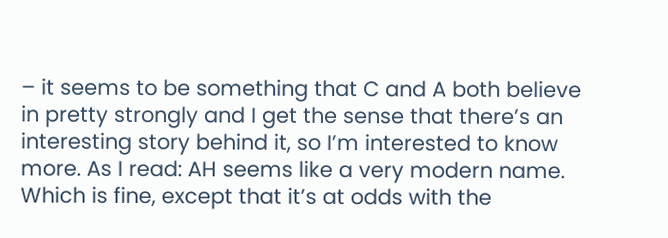– it seems to be something that C and A both believe in pretty strongly and I get the sense that there’s an interesting story behind it, so I’m interested to know more. As I read: AH seems like a very modern name. Which is fine, except that it’s at odds with the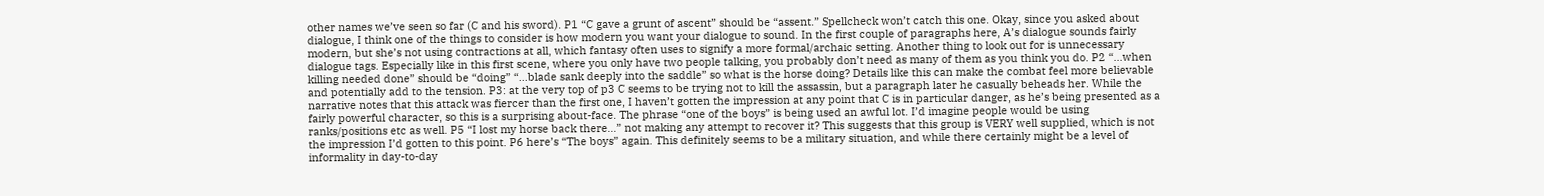other names we’ve seen so far (C and his sword). P1 “C gave a grunt of ascent” should be “assent.” Spellcheck won’t catch this one. Okay, since you asked about dialogue, I think one of the things to consider is how modern you want your dialogue to sound. In the first couple of paragraphs here, A’s dialogue sounds fairly modern, but she’s not using contractions at all, which fantasy often uses to signify a more formal/archaic setting. Another thing to look out for is unnecessary dialogue tags. Especially like in this first scene, where you only have two people talking, you probably don’t need as many of them as you think you do. P2 “...when killing needed done” should be “doing” “...blade sank deeply into the saddle” so what is the horse doing? Details like this can make the combat feel more believable and potentially add to the tension. P3: at the very top of p3 C seems to be trying not to kill the assassin, but a paragraph later he casually beheads her. While the narrative notes that this attack was fiercer than the first one, I haven’t gotten the impression at any point that C is in particular danger, as he’s being presented as a fairly powerful character, so this is a surprising about-face. The phrase “one of the boys” is being used an awful lot. I’d imagine people would be using ranks/positions etc as well. P5 “I lost my horse back there…” not making any attempt to recover it? This suggests that this group is VERY well supplied, which is not the impression I’d gotten to this point. P6 here’s “The boys” again. This definitely seems to be a military situation, and while there certainly might be a level of informality in day-to-day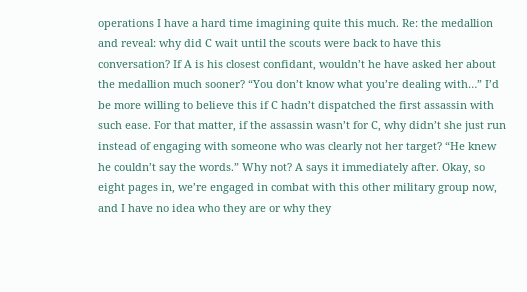operations I have a hard time imagining quite this much. Re: the medallion and reveal: why did C wait until the scouts were back to have this conversation? If A is his closest confidant, wouldn’t he have asked her about the medallion much sooner? “You don’t know what you’re dealing with…” I’d be more willing to believe this if C hadn’t dispatched the first assassin with such ease. For that matter, if the assassin wasn’t for C, why didn’t she just run instead of engaging with someone who was clearly not her target? “He knew he couldn’t say the words.” Why not? A says it immediately after. Okay, so eight pages in, we’re engaged in combat with this other military group now, and I have no idea who they are or why they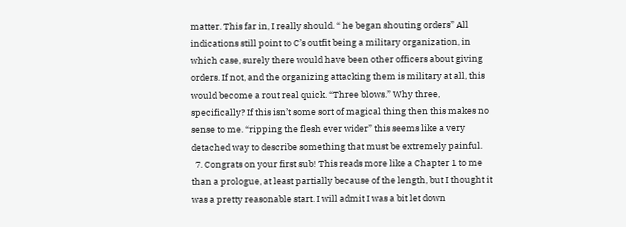matter. This far in, I really should. “ he began shouting orders” All indications still point to C’s outfit being a military organization, in which case, surely there would have been other officers about giving orders. If not, and the organizing attacking them is military at all, this would become a rout real quick. “Three blows.” Why three, specifically? If this isn’t some sort of magical thing then this makes no sense to me. “ripping the flesh ever wider” this seems like a very detached way to describe something that must be extremely painful.
  7. Congrats on your first sub! This reads more like a Chapter 1 to me than a prologue, at least partially because of the length, but I thought it was a pretty reasonable start. I will admit I was a bit let down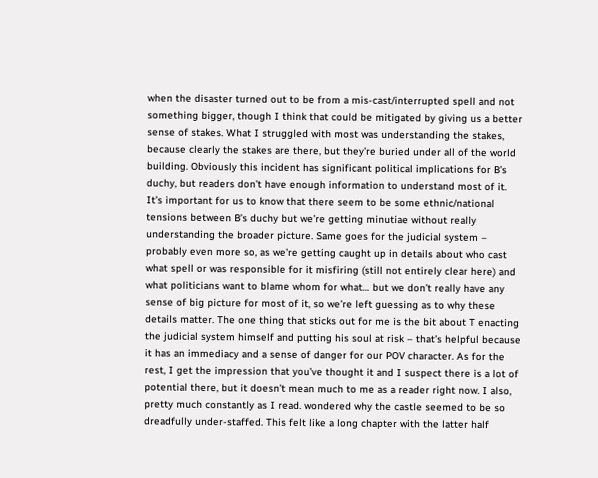when the disaster turned out to be from a mis-cast/interrupted spell and not something bigger, though I think that could be mitigated by giving us a better sense of stakes. What I struggled with most was understanding the stakes, because clearly the stakes are there, but they’re buried under all of the world building. Obviously this incident has significant political implications for B’s duchy, but readers don’t have enough information to understand most of it. It’s important for us to know that there seem to be some ethnic/national tensions between B’s duchy but we’re getting minutiae without really understanding the broader picture. Same goes for the judicial system – probably even more so, as we’re getting caught up in details about who cast what spell or was responsible for it misfiring (still not entirely clear here) and what politicians want to blame whom for what… but we don’t really have any sense of big picture for most of it, so we’re left guessing as to why these details matter. The one thing that sticks out for me is the bit about T enacting the judicial system himself and putting his soul at risk – that’s helpful because it has an immediacy and a sense of danger for our POV character. As for the rest, I get the impression that you’ve thought it and I suspect there is a lot of potential there, but it doesn’t mean much to me as a reader right now. I also, pretty much constantly as I read. wondered why the castle seemed to be so dreadfully under-staffed. This felt like a long chapter with the latter half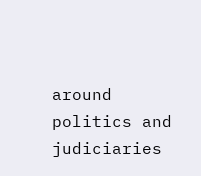around politics and judiciaries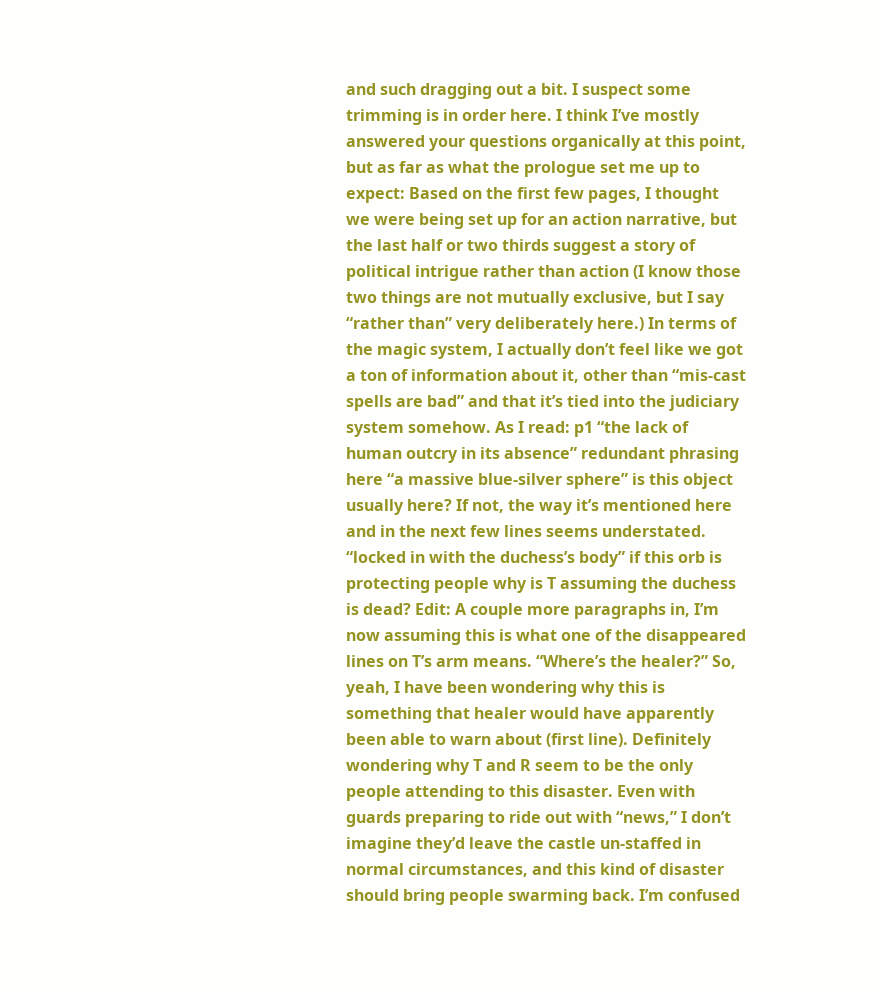and such dragging out a bit. I suspect some trimming is in order here. I think I’ve mostly answered your questions organically at this point, but as far as what the prologue set me up to expect: Based on the first few pages, I thought we were being set up for an action narrative, but the last half or two thirds suggest a story of political intrigue rather than action (I know those two things are not mutually exclusive, but I say “rather than” very deliberately here.) In terms of the magic system, I actually don’t feel like we got a ton of information about it, other than “mis-cast spells are bad” and that it’s tied into the judiciary system somehow. As I read: p1 “the lack of human outcry in its absence” redundant phrasing here “a massive blue-silver sphere” is this object usually here? If not, the way it’s mentioned here and in the next few lines seems understated. “locked in with the duchess’s body” if this orb is protecting people why is T assuming the duchess is dead? Edit: A couple more paragraphs in, I’m now assuming this is what one of the disappeared lines on T’s arm means. “Where’s the healer?” So, yeah, I have been wondering why this is something that healer would have apparently been able to warn about (first line). Definitely wondering why T and R seem to be the only people attending to this disaster. Even with guards preparing to ride out with “news,” I don’t imagine they’d leave the castle un-staffed in normal circumstances, and this kind of disaster should bring people swarming back. I’m confused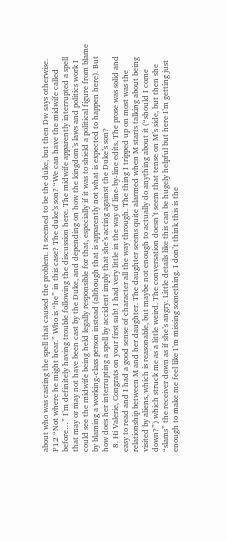about who was casting the spell that caused the problem. It seemed to be the duke, but then Dw says otherwise. P12 “Not where he might hear.” Who is “he” in this case? The duke’s son? “We can have the midwife called before…” I’m definitely having trouble following the discussion here. The midwife apparently interrupted a spell that may or may not have been cast by the Duke, and depending on how the kingdom’s laws and politics work I could see the midwife being held legally responsible for that, especially if it was to shield a political figure from blame by blaming a working-class person instead (although that is apparently not what is expected to happen here). But how does her interrupting a spell by accident imply that she’s acting against the Duke’s son?
  8. Hi Valerie, Congrats on your first sub! I had very little in the way of line-by-line edits. The prose was solid and easy to read and I had a good sense of character all the way through. The thing I tripped up on most was the relationship between M and her daughter. The daughter seems quite alarmed when M starts talking about being visited by aliens, which is reasonable, but maybe not enough to actually do anything about it (“should I come down?”) which struck me as a little weird. The conversation doesn’t seem that tense on M’s side, but then she “slams” the receiver down as if she’s angry. Little details like this can be hugely helpful but here I’m getting just enough to make me feel like I’m missing something. I don’t think this is the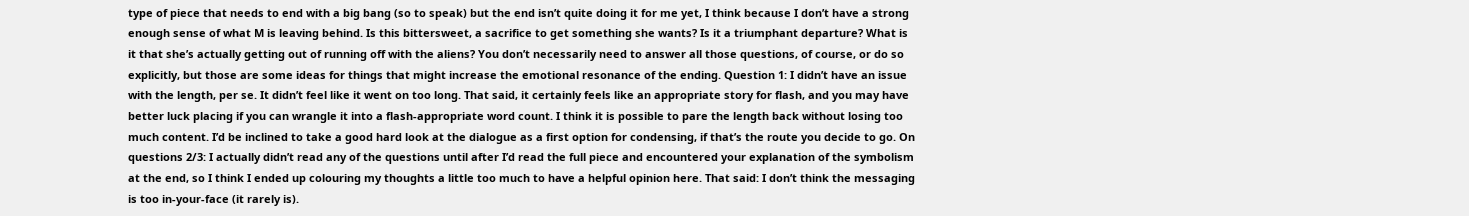type of piece that needs to end with a big bang (so to speak) but the end isn’t quite doing it for me yet, I think because I don’t have a strong enough sense of what M is leaving behind. Is this bittersweet, a sacrifice to get something she wants? Is it a triumphant departure? What is it that she’s actually getting out of running off with the aliens? You don’t necessarily need to answer all those questions, of course, or do so explicitly, but those are some ideas for things that might increase the emotional resonance of the ending. Question 1: I didn’t have an issue with the length, per se. It didn’t feel like it went on too long. That said, it certainly feels like an appropriate story for flash, and you may have better luck placing if you can wrangle it into a flash-appropriate word count. I think it is possible to pare the length back without losing too much content. I’d be inclined to take a good hard look at the dialogue as a first option for condensing, if that’s the route you decide to go. On questions 2/3: I actually didn’t read any of the questions until after I’d read the full piece and encountered your explanation of the symbolism at the end, so I think I ended up colouring my thoughts a little too much to have a helpful opinion here. That said: I don’t think the messaging is too in-your-face (it rarely is).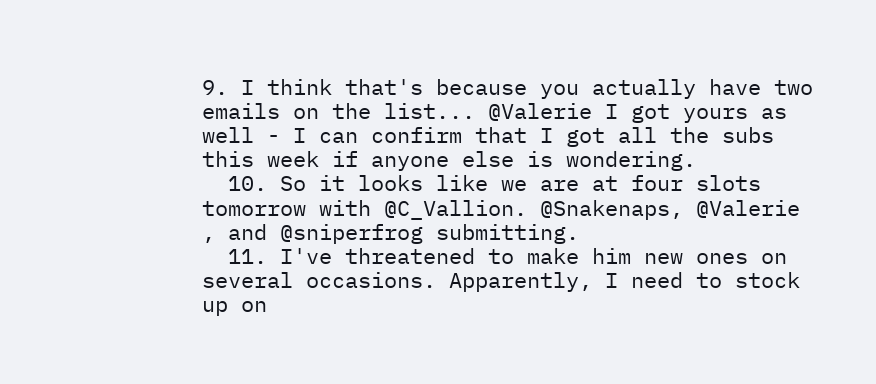9. I think that's because you actually have two emails on the list... @Valerie I got yours as well - I can confirm that I got all the subs this week if anyone else is wondering.
  10. So it looks like we are at four slots tomorrow with @C_Vallion. @Snakenaps, @Valerie , and @sniperfrog submitting.
  11. I've threatened to make him new ones on several occasions. Apparently, I need to stock up on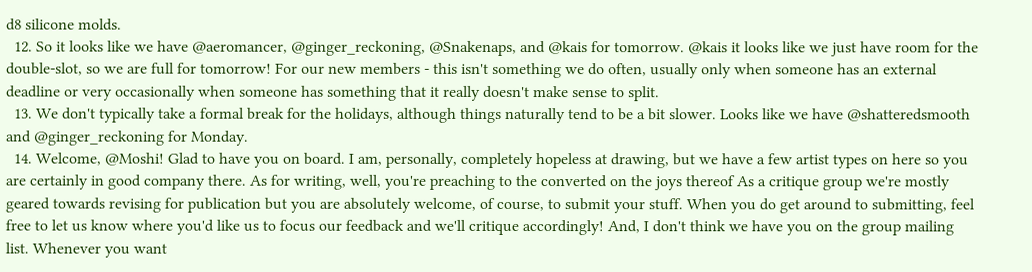d8 silicone molds.
  12. So it looks like we have @aeromancer, @ginger_reckoning, @Snakenaps, and @kais for tomorrow. @kais it looks like we just have room for the double-slot, so we are full for tomorrow! For our new members - this isn't something we do often, usually only when someone has an external deadline or very occasionally when someone has something that it really doesn't make sense to split.
  13. We don't typically take a formal break for the holidays, although things naturally tend to be a bit slower. Looks like we have @shatteredsmooth and @ginger_reckoning for Monday.
  14. Welcome, @Moshi! Glad to have you on board. I am, personally, completely hopeless at drawing, but we have a few artist types on here so you are certainly in good company there. As for writing, well, you're preaching to the converted on the joys thereof As a critique group we're mostly geared towards revising for publication but you are absolutely welcome, of course, to submit your stuff. When you do get around to submitting, feel free to let us know where you'd like us to focus our feedback and we'll critique accordingly! And, I don't think we have you on the group mailing list. Whenever you want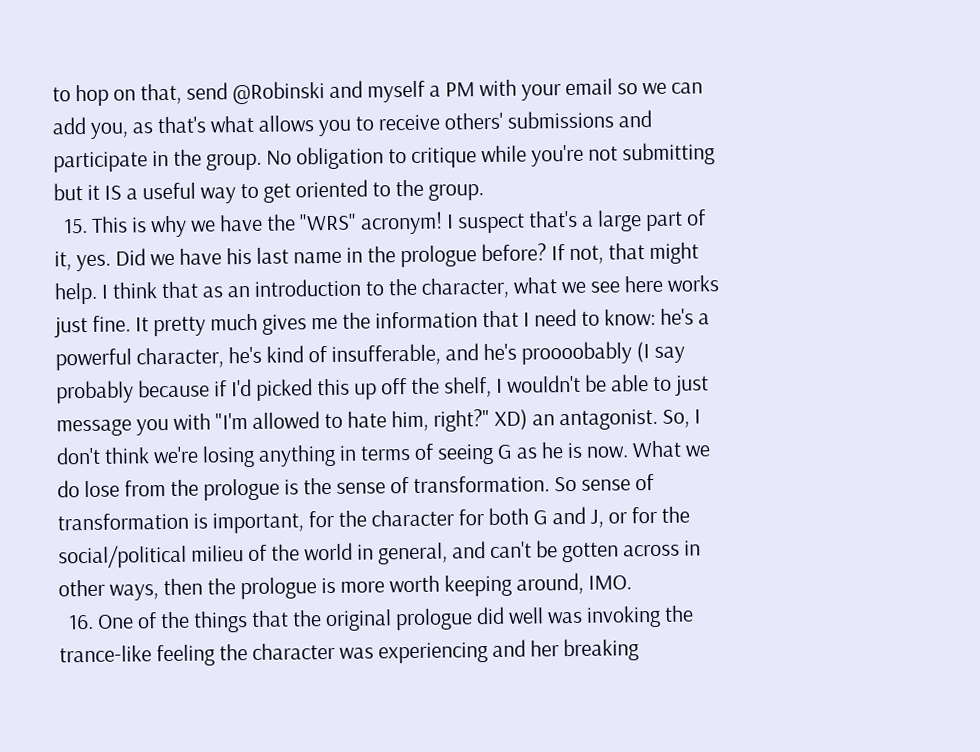to hop on that, send @Robinski and myself a PM with your email so we can add you, as that's what allows you to receive others' submissions and participate in the group. No obligation to critique while you're not submitting but it IS a useful way to get oriented to the group.
  15. This is why we have the "WRS" acronym! I suspect that's a large part of it, yes. Did we have his last name in the prologue before? If not, that might help. I think that as an introduction to the character, what we see here works just fine. It pretty much gives me the information that I need to know: he's a powerful character, he's kind of insufferable, and he's proooobably (I say probably because if I'd picked this up off the shelf, I wouldn't be able to just message you with "I'm allowed to hate him, right?" XD) an antagonist. So, I don't think we're losing anything in terms of seeing G as he is now. What we do lose from the prologue is the sense of transformation. So sense of transformation is important, for the character for both G and J, or for the social/political milieu of the world in general, and can't be gotten across in other ways, then the prologue is more worth keeping around, IMO.
  16. One of the things that the original prologue did well was invoking the trance-like feeling the character was experiencing and her breaking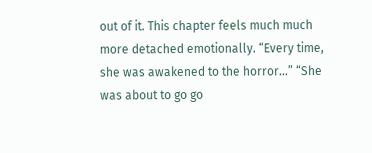out of it. This chapter feels much much more detached emotionally. “Every time, she was awakened to the horror…” “She was about to go go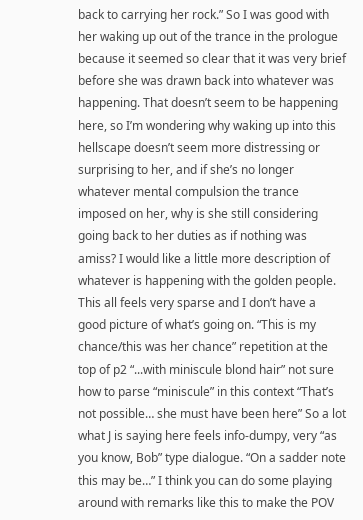back to carrying her rock.” So I was good with her waking up out of the trance in the prologue because it seemed so clear that it was very brief before she was drawn back into whatever was happening. That doesn’t seem to be happening here, so I’m wondering why waking up into this hellscape doesn’t seem more distressing or surprising to her, and if she’s no longer whatever mental compulsion the trance imposed on her, why is she still considering going back to her duties as if nothing was amiss? I would like a little more description of whatever is happening with the golden people. This all feels very sparse and I don’t have a good picture of what’s going on. “This is my chance/this was her chance” repetition at the top of p2 “...with miniscule blond hair” not sure how to parse “miniscule” in this context “That’s not possible… she must have been here” So a lot what J is saying here feels info-dumpy, very “as you know, Bob” type dialogue. “On a sadder note this may be…” I think you can do some playing around with remarks like this to make the POV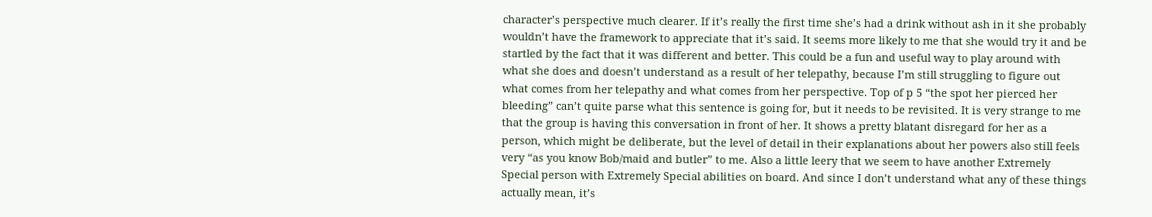character’s perspective much clearer. If it’s really the first time she’s had a drink without ash in it she probably wouldn’t have the framework to appreciate that it’s said. It seems more likely to me that she would try it and be startled by the fact that it was different and better. This could be a fun and useful way to play around with what she does and doesn’t understand as a result of her telepathy, because I’m still struggling to figure out what comes from her telepathy and what comes from her perspective. Top of p 5 “the spot her pierced her bleeding” can’t quite parse what this sentence is going for, but it needs to be revisited. It is very strange to me that the group is having this conversation in front of her. It shows a pretty blatant disregard for her as a person, which might be deliberate, but the level of detail in their explanations about her powers also still feels very “as you know Bob/maid and butler” to me. Also a little leery that we seem to have another Extremely Special person with Extremely Special abilities on board. And since I don’t understand what any of these things actually mean, it’s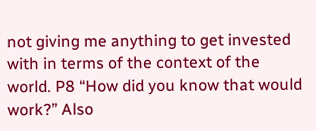not giving me anything to get invested with in terms of the context of the world. P8 “How did you know that would work?” Also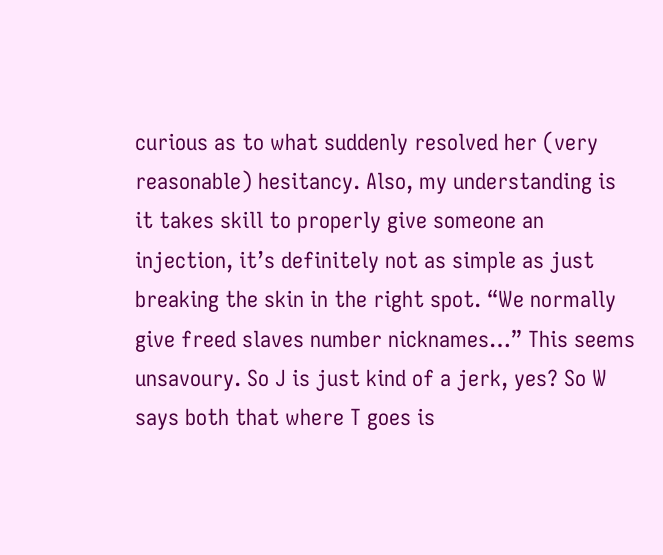curious as to what suddenly resolved her (very reasonable) hesitancy. Also, my understanding is it takes skill to properly give someone an injection, it’s definitely not as simple as just breaking the skin in the right spot. “We normally give freed slaves number nicknames…” This seems unsavoury. So J is just kind of a jerk, yes? So W says both that where T goes is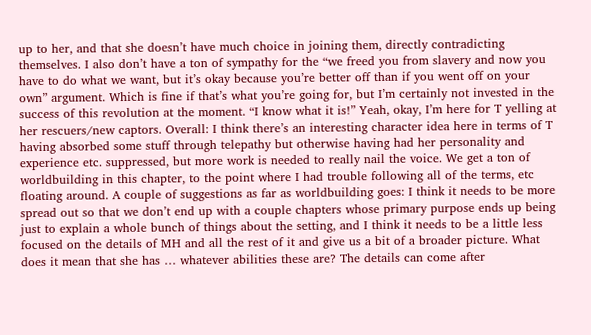up to her, and that she doesn’t have much choice in joining them, directly contradicting themselves. I also don’t have a ton of sympathy for the “we freed you from slavery and now you have to do what we want, but it’s okay because you’re better off than if you went off on your own” argument. Which is fine if that’s what you’re going for, but I’m certainly not invested in the success of this revolution at the moment. “I know what it is!” Yeah, okay, I’m here for T yelling at her rescuers/new captors. Overall: I think there’s an interesting character idea here in terms of T having absorbed some stuff through telepathy but otherwise having had her personality and experience etc. suppressed, but more work is needed to really nail the voice. We get a ton of worldbuilding in this chapter, to the point where I had trouble following all of the terms, etc floating around. A couple of suggestions as far as worldbuilding goes: I think it needs to be more spread out so that we don’t end up with a couple chapters whose primary purpose ends up being just to explain a whole bunch of things about the setting, and I think it needs to be a little less focused on the details of MH and all the rest of it and give us a bit of a broader picture. What does it mean that she has … whatever abilities these are? The details can come after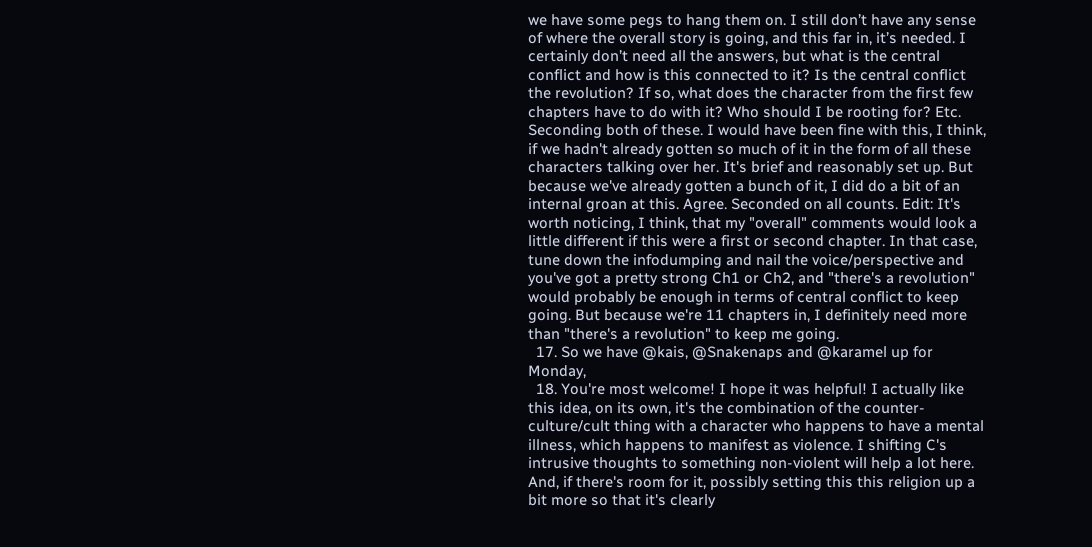we have some pegs to hang them on. I still don’t have any sense of where the overall story is going, and this far in, it’s needed. I certainly don’t need all the answers, but what is the central conflict and how is this connected to it? Is the central conflict the revolution? If so, what does the character from the first few chapters have to do with it? Who should I be rooting for? Etc. Seconding both of these. I would have been fine with this, I think, if we hadn't already gotten so much of it in the form of all these characters talking over her. It's brief and reasonably set up. But because we've already gotten a bunch of it, I did do a bit of an internal groan at this. Agree. Seconded on all counts. Edit: It's worth noticing, I think, that my "overall" comments would look a little different if this were a first or second chapter. In that case, tune down the infodumping and nail the voice/perspective and you've got a pretty strong Ch1 or Ch2, and "there's a revolution" would probably be enough in terms of central conflict to keep going. But because we're 11 chapters in, I definitely need more than "there's a revolution" to keep me going.
  17. So we have @kais, @Snakenaps and @karamel up for Monday,
  18. You're most welcome! I hope it was helpful! I actually like this idea, on its own, it's the combination of the counter-culture/cult thing with a character who happens to have a mental illness, which happens to manifest as violence. I shifting C's intrusive thoughts to something non-violent will help a lot here. And, if there's room for it, possibly setting this this religion up a bit more so that it's clearly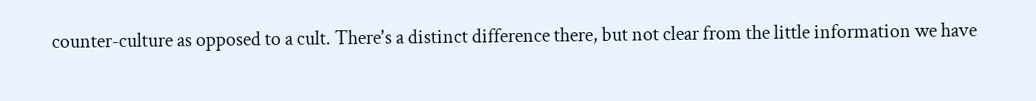counter-culture as opposed to a cult. There's a distinct difference there, but not clear from the little information we have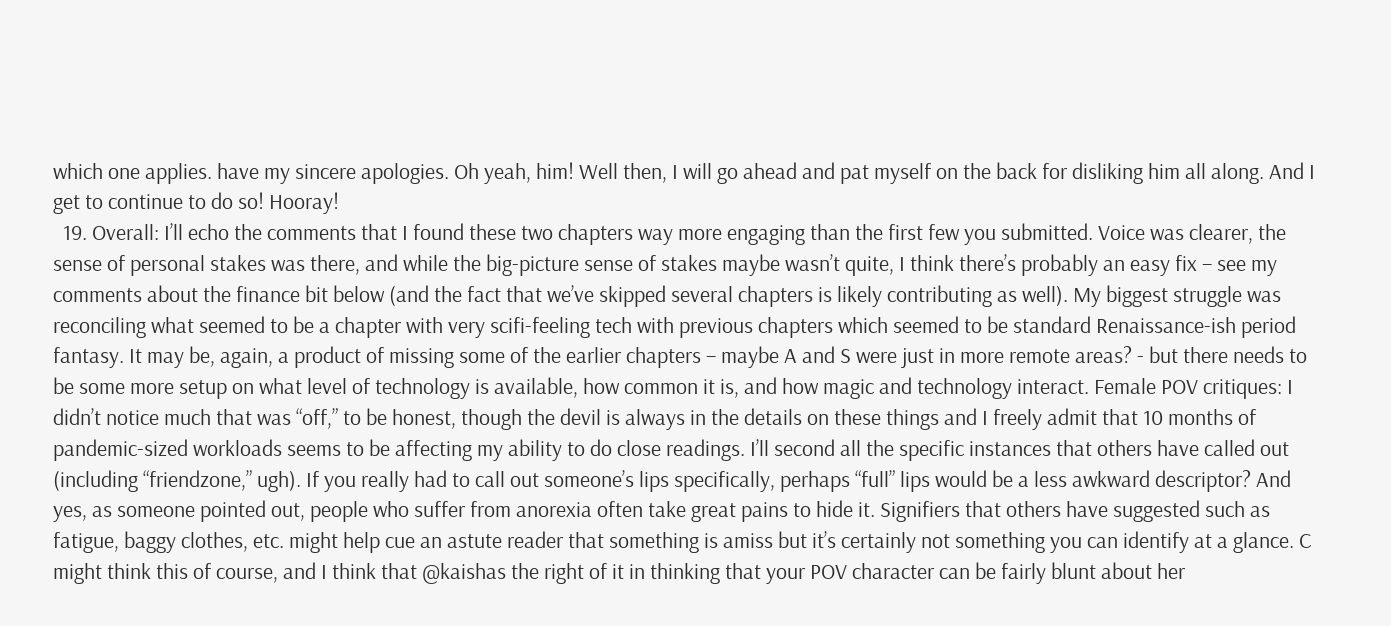which one applies. have my sincere apologies. Oh yeah, him! Well then, I will go ahead and pat myself on the back for disliking him all along. And I get to continue to do so! Hooray!
  19. Overall: I’ll echo the comments that I found these two chapters way more engaging than the first few you submitted. Voice was clearer, the sense of personal stakes was there, and while the big-picture sense of stakes maybe wasn’t quite, I think there’s probably an easy fix – see my comments about the finance bit below (and the fact that we’ve skipped several chapters is likely contributing as well). My biggest struggle was reconciling what seemed to be a chapter with very scifi-feeling tech with previous chapters which seemed to be standard Renaissance-ish period fantasy. It may be, again, a product of missing some of the earlier chapters – maybe A and S were just in more remote areas? - but there needs to be some more setup on what level of technology is available, how common it is, and how magic and technology interact. Female POV critiques: I didn’t notice much that was “off,” to be honest, though the devil is always in the details on these things and I freely admit that 10 months of pandemic-sized workloads seems to be affecting my ability to do close readings. I’ll second all the specific instances that others have called out (including “friendzone,” ugh). If you really had to call out someone’s lips specifically, perhaps “full” lips would be a less awkward descriptor? And yes, as someone pointed out, people who suffer from anorexia often take great pains to hide it. Signifiers that others have suggested such as fatigue, baggy clothes, etc. might help cue an astute reader that something is amiss but it’s certainly not something you can identify at a glance. C might think this of course, and I think that @kaishas the right of it in thinking that your POV character can be fairly blunt about her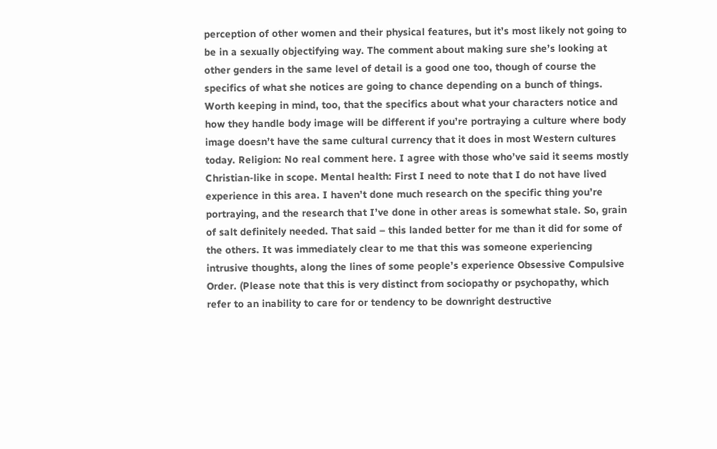perception of other women and their physical features, but it’s most likely not going to be in a sexually objectifying way. The comment about making sure she’s looking at other genders in the same level of detail is a good one too, though of course the specifics of what she notices are going to chance depending on a bunch of things. Worth keeping in mind, too, that the specifics about what your characters notice and how they handle body image will be different if you’re portraying a culture where body image doesn’t have the same cultural currency that it does in most Western cultures today. Religion: No real comment here. I agree with those who’ve said it seems mostly Christian-like in scope. Mental health: First I need to note that I do not have lived experience in this area. I haven’t done much research on the specific thing you’re portraying, and the research that I’ve done in other areas is somewhat stale. So, grain of salt definitely needed. That said – this landed better for me than it did for some of the others. It was immediately clear to me that this was someone experiencing intrusive thoughts, along the lines of some people’s experience Obsessive Compulsive Order. (Please note that this is very distinct from sociopathy or psychopathy, which refer to an inability to care for or tendency to be downright destructive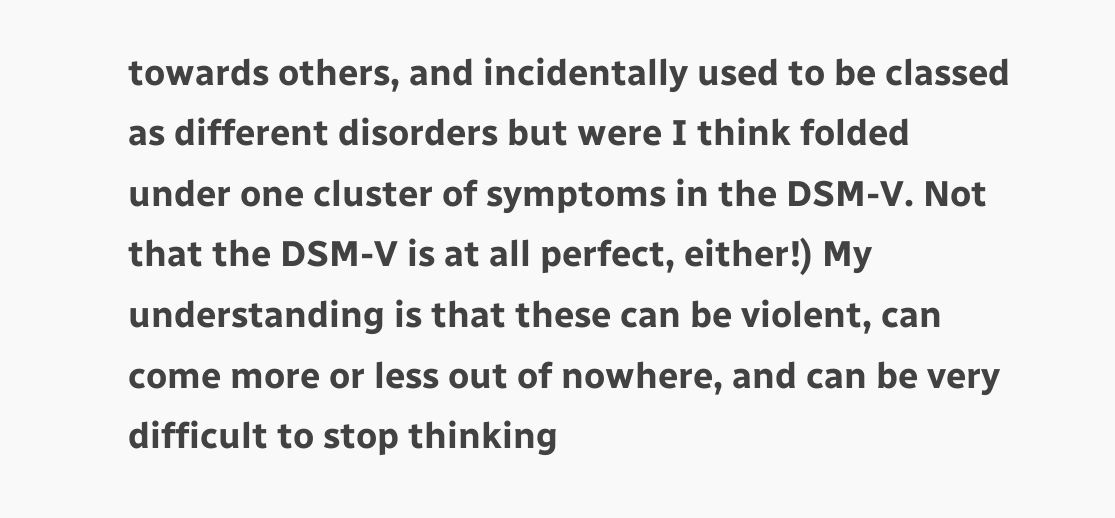towards others, and incidentally used to be classed as different disorders but were I think folded under one cluster of symptoms in the DSM-V. Not that the DSM-V is at all perfect, either!) My understanding is that these can be violent, can come more or less out of nowhere, and can be very difficult to stop thinking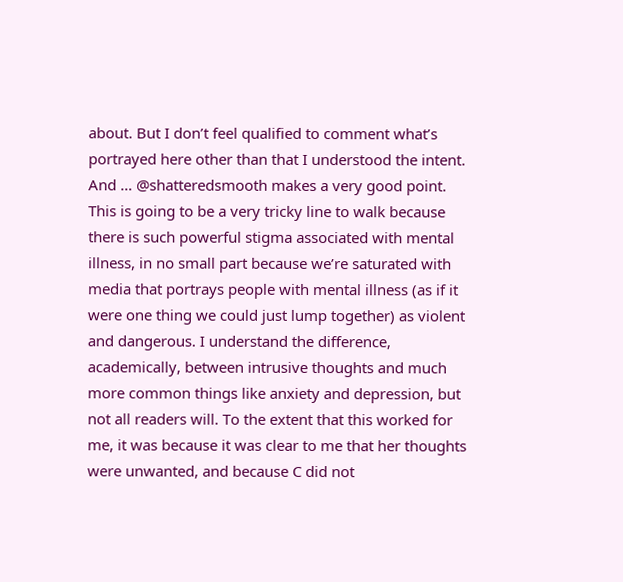about. But I don’t feel qualified to comment what’s portrayed here other than that I understood the intent. And … @shatteredsmooth makes a very good point. This is going to be a very tricky line to walk because there is such powerful stigma associated with mental illness, in no small part because we’re saturated with media that portrays people with mental illness (as if it were one thing we could just lump together) as violent and dangerous. I understand the difference, academically, between intrusive thoughts and much more common things like anxiety and depression, but not all readers will. To the extent that this worked for me, it was because it was clear to me that her thoughts were unwanted, and because C did not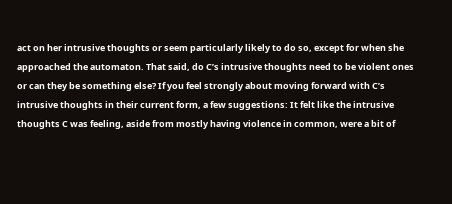act on her intrusive thoughts or seem particularly likely to do so, except for when she approached the automaton. That said, do C’s intrusive thoughts need to be violent ones or can they be something else? If you feel strongly about moving forward with C’s intrusive thoughts in their current form, a few suggestions: It felt like the intrusive thoughts C was feeling, aside from mostly having violence in common, were a bit of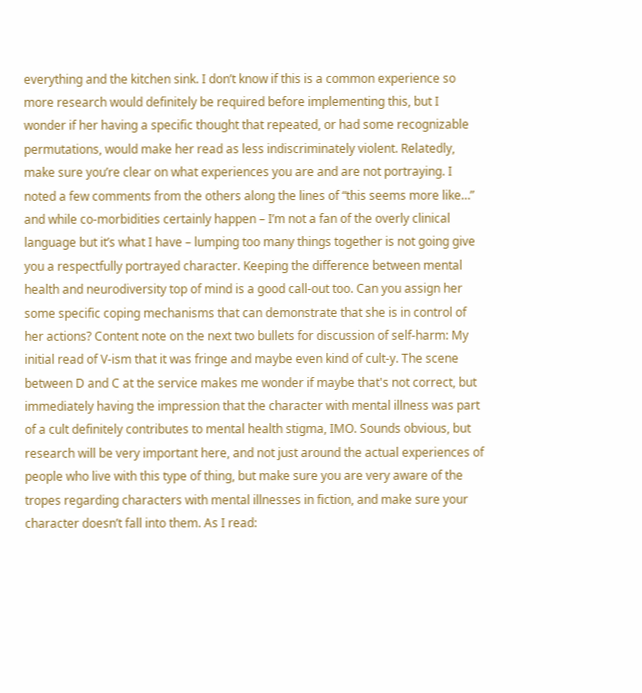everything and the kitchen sink. I don’t know if this is a common experience so more research would definitely be required before implementing this, but I wonder if her having a specific thought that repeated, or had some recognizable permutations, would make her read as less indiscriminately violent. Relatedly, make sure you’re clear on what experiences you are and are not portraying. I noted a few comments from the others along the lines of “this seems more like…” and while co-morbidities certainly happen – I’m not a fan of the overly clinical language but it’s what I have – lumping too many things together is not going give you a respectfully portrayed character. Keeping the difference between mental health and neurodiversity top of mind is a good call-out too. Can you assign her some specific coping mechanisms that can demonstrate that she is in control of her actions? Content note on the next two bullets for discussion of self-harm: My initial read of V-ism that it was fringe and maybe even kind of cult-y. The scene between D and C at the service makes me wonder if maybe that's not correct, but immediately having the impression that the character with mental illness was part of a cult definitely contributes to mental health stigma, IMO. Sounds obvious, but research will be very important here, and not just around the actual experiences of people who live with this type of thing, but make sure you are very aware of the tropes regarding characters with mental illnesses in fiction, and make sure your character doesn’t fall into them. As I read: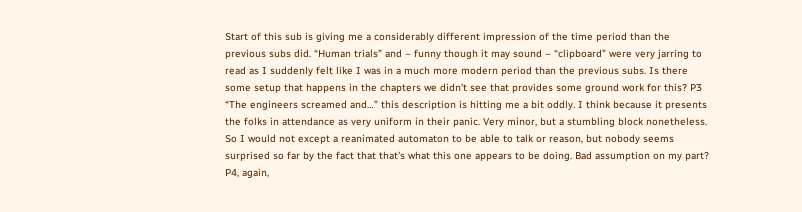Start of this sub is giving me a considerably different impression of the time period than the previous subs did. “Human trials” and – funny though it may sound – “clipboard” were very jarring to read as I suddenly felt like I was in a much more modern period than the previous subs. Is there some setup that happens in the chapters we didn’t see that provides some ground work for this? P3 “The engineers screamed and…” this description is hitting me a bit oddly. I think because it presents the folks in attendance as very uniform in their panic. Very minor, but a stumbling block nonetheless. So I would not except a reanimated automaton to be able to talk or reason, but nobody seems surprised so far by the fact that that’s what this one appears to be doing. Bad assumption on my part? P4, again,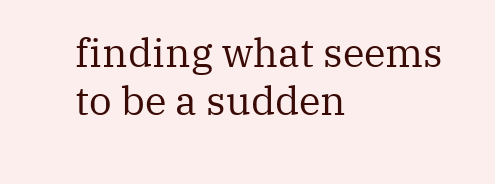finding what seems to be a sudden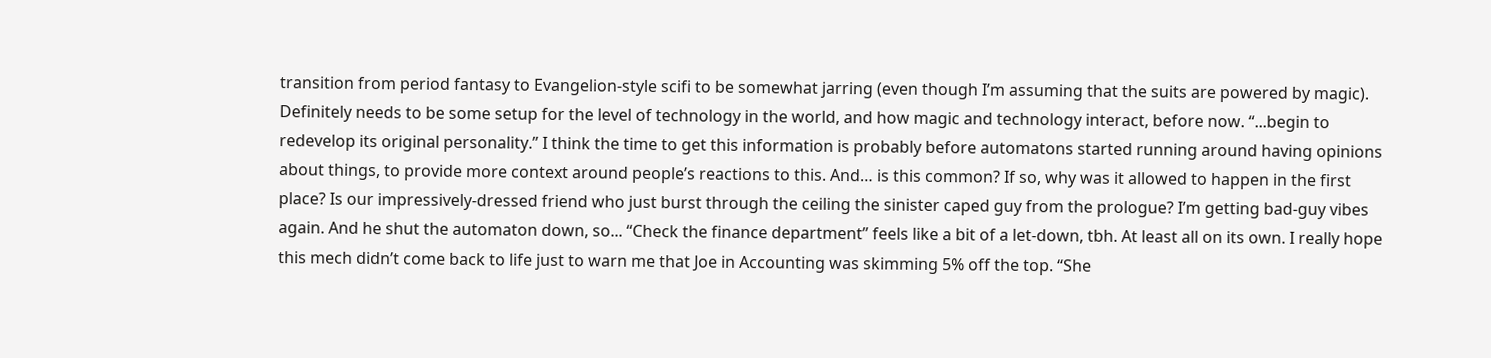transition from period fantasy to Evangelion-style scifi to be somewhat jarring (even though I’m assuming that the suits are powered by magic). Definitely needs to be some setup for the level of technology in the world, and how magic and technology interact, before now. “...begin to redevelop its original personality.” I think the time to get this information is probably before automatons started running around having opinions about things, to provide more context around people’s reactions to this. And… is this common? If so, why was it allowed to happen in the first place? Is our impressively-dressed friend who just burst through the ceiling the sinister caped guy from the prologue? I’m getting bad-guy vibes again. And he shut the automaton down, so... “Check the finance department” feels like a bit of a let-down, tbh. At least all on its own. I really hope this mech didn’t come back to life just to warn me that Joe in Accounting was skimming 5% off the top. “She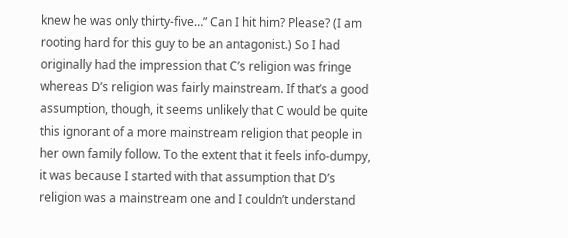knew he was only thirty-five…” Can I hit him? Please? (I am rooting hard for this guy to be an antagonist.) So I had originally had the impression that C’s religion was fringe whereas D’s religion was fairly mainstream. If that’s a good assumption, though, it seems unlikely that C would be quite this ignorant of a more mainstream religion that people in her own family follow. To the extent that it feels info-dumpy, it was because I started with that assumption that D’s religion was a mainstream one and I couldn’t understand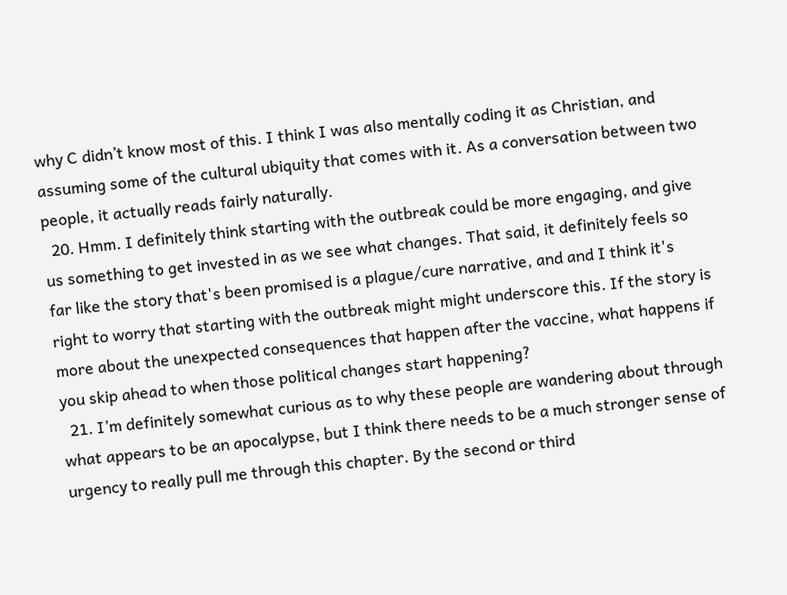why C didn’t know most of this. I think I was also mentally coding it as Christian, and assuming some of the cultural ubiquity that comes with it. As a conversation between two people, it actually reads fairly naturally.
  20. Hmm. I definitely think starting with the outbreak could be more engaging, and give us something to get invested in as we see what changes. That said, it definitely feels so far like the story that's been promised is a plague/cure narrative, and and I think it's right to worry that starting with the outbreak might might underscore this. If the story is more about the unexpected consequences that happen after the vaccine, what happens if you skip ahead to when those political changes start happening?
  21. I’m definitely somewhat curious as to why these people are wandering about through what appears to be an apocalypse, but I think there needs to be a much stronger sense of urgency to really pull me through this chapter. By the second or third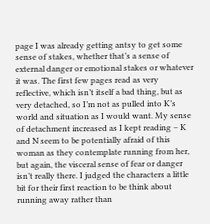page I was already getting antsy to get some sense of stakes, whether that’s a sense of external danger or emotional stakes or whatever it was. The first few pages read as very reflective, which isn’t itself a bad thing, but as very detached, so I’m not as pulled into K’s world and situation as I would want. My sense of detachment increased as I kept reading – K and N seem to be potentially afraid of this woman as they contemplate running from her, but again, the visceral sense of fear or danger isn’t really there. I judged the characters a little bit for their first reaction to be think about running away rather than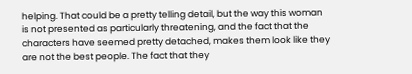helping. That could be a pretty telling detail, but the way this woman is not presented as particularly threatening, and the fact that the characters have seemed pretty detached, makes them look like they are not the best people. The fact that they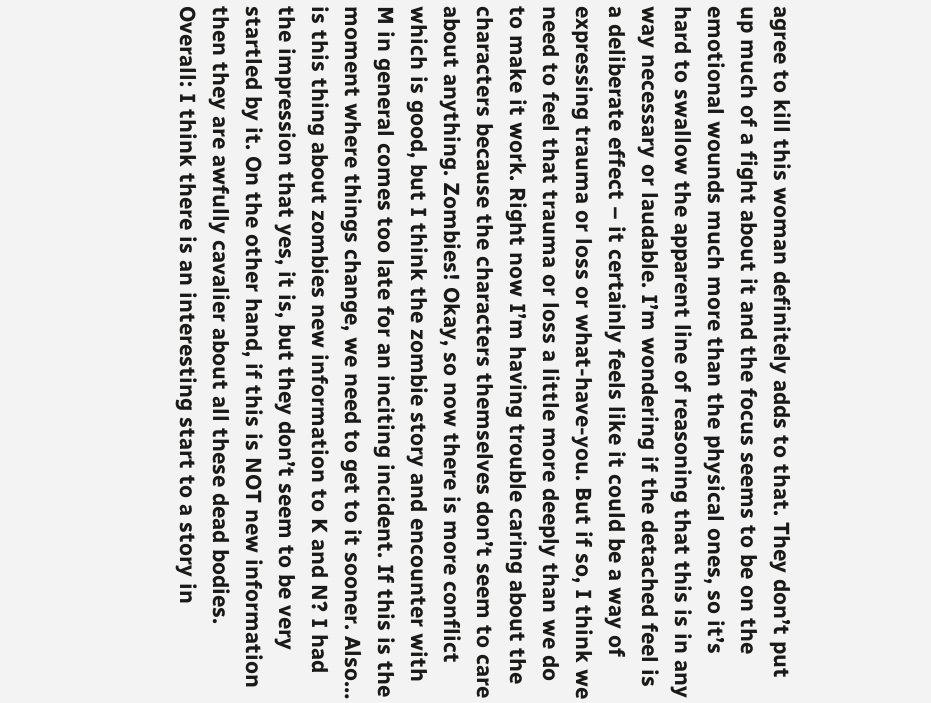agree to kill this woman definitely adds to that. They don’t put up much of a fight about it and the focus seems to be on the emotional wounds much more than the physical ones, so it’s hard to swallow the apparent line of reasoning that this is in any way necessary or laudable. I’m wondering if the detached feel is a deliberate effect – it certainly feels like it could be a way of expressing trauma or loss or what-have-you. But if so, I think we need to feel that trauma or loss a little more deeply than we do to make it work. Right now I’m having trouble caring about the characters because the characters themselves don’t seem to care about anything. Zombies! Okay, so now there is more conflict which is good, but I think the zombie story and encounter with M in general comes too late for an inciting incident. If this is the moment where things change, we need to get to it sooner. Also… is this thing about zombies new information to K and N? I had the impression that yes, it is, but they don’t seem to be very startled by it. On the other hand, if this is NOT new information then they are awfully cavalier about all these dead bodies. Overall: I think there is an interesting start to a story in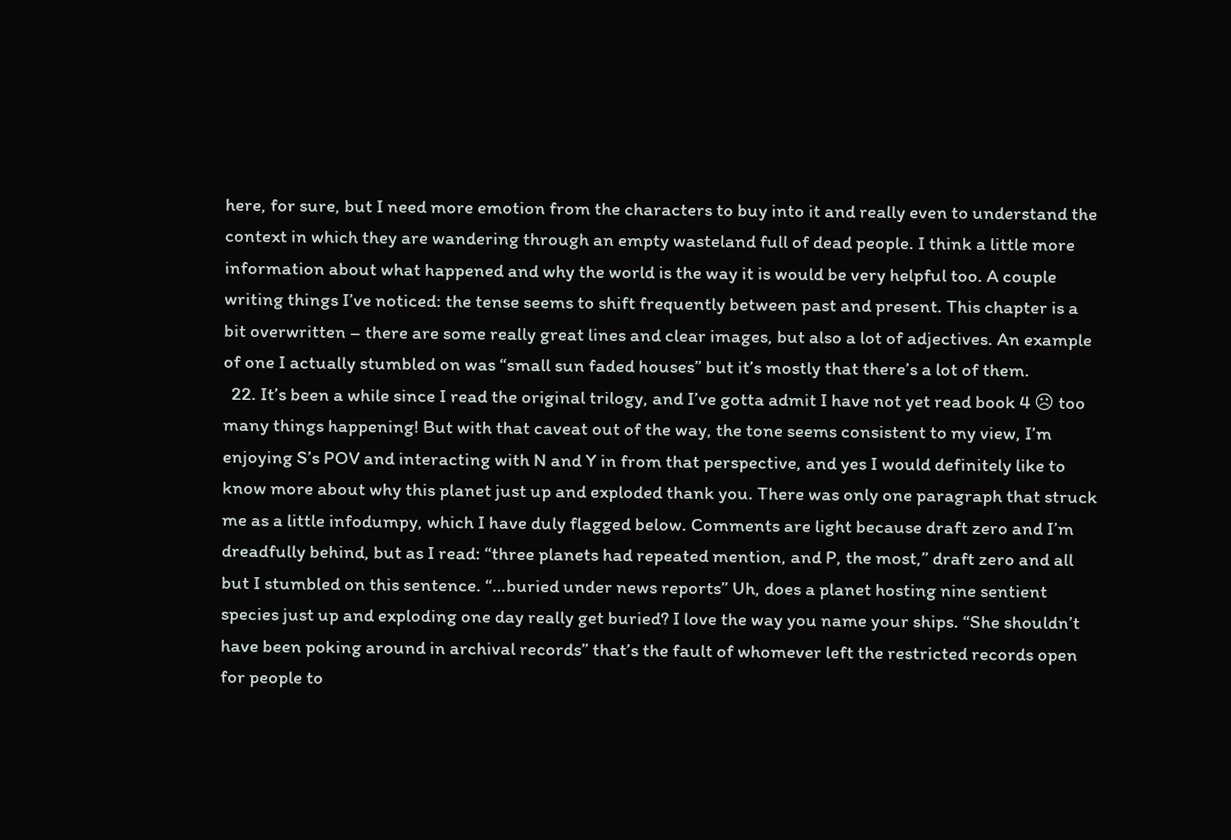here, for sure, but I need more emotion from the characters to buy into it and really even to understand the context in which they are wandering through an empty wasteland full of dead people. I think a little more information about what happened and why the world is the way it is would be very helpful too. A couple writing things I’ve noticed: the tense seems to shift frequently between past and present. This chapter is a bit overwritten – there are some really great lines and clear images, but also a lot of adjectives. An example of one I actually stumbled on was “small sun faded houses” but it’s mostly that there’s a lot of them.
  22. It’s been a while since I read the original trilogy, and I’ve gotta admit I have not yet read book 4 ☹ too many things happening! But with that caveat out of the way, the tone seems consistent to my view, I’m enjoying S’s POV and interacting with N and Y in from that perspective, and yes I would definitely like to know more about why this planet just up and exploded thank you. There was only one paragraph that struck me as a little infodumpy, which I have duly flagged below. Comments are light because draft zero and I’m dreadfully behind, but as I read: “three planets had repeated mention, and P, the most,” draft zero and all but I stumbled on this sentence. “…buried under news reports” Uh, does a planet hosting nine sentient species just up and exploding one day really get buried? I love the way you name your ships. “She shouldn’t have been poking around in archival records” that’s the fault of whomever left the restricted records open for people to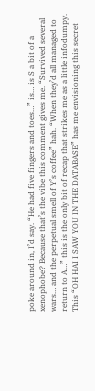poke around in, I’d say. “He had five fingers and toes…” is… is S a bit of a xenophobe? Because that’s the vibe this comment gives me. “Survived several wars… and the perpetual smell of Y’s coffee” hah. “When they’d all managed to return to A…” this is the only bit of recap that strikes me as a little infodumpy. This “OH HAI I SAW YOU IN THE DATABASE” has me envisioning this secret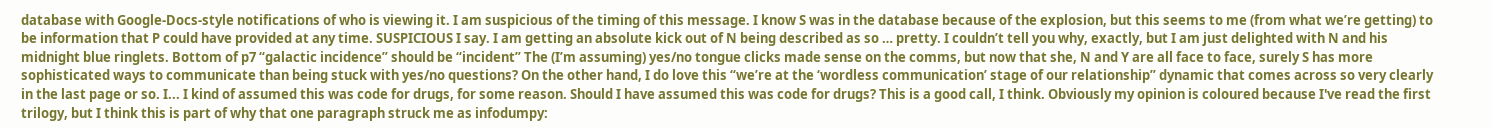database with Google-Docs-style notifications of who is viewing it. I am suspicious of the timing of this message. I know S was in the database because of the explosion, but this seems to me (from what we’re getting) to be information that P could have provided at any time. SUSPICIOUS I say. I am getting an absolute kick out of N being described as so … pretty. I couldn’t tell you why, exactly, but I am just delighted with N and his midnight blue ringlets. Bottom of p7 “galactic incidence” should be “incident” The (I’m assuming) yes/no tongue clicks made sense on the comms, but now that she, N and Y are all face to face, surely S has more sophisticated ways to communicate than being stuck with yes/no questions? On the other hand, I do love this “we’re at the ‘wordless communication’ stage of our relationship” dynamic that comes across so very clearly in the last page or so. I... I kind of assumed this was code for drugs, for some reason. Should I have assumed this was code for drugs? This is a good call, I think. Obviously my opinion is coloured because I've read the first trilogy, but I think this is part of why that one paragraph struck me as infodumpy: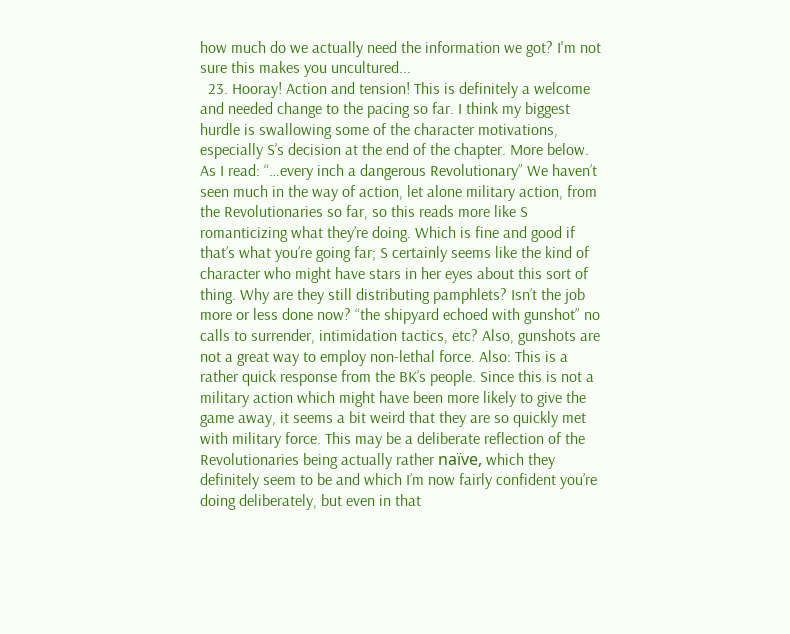how much do we actually need the information we got? I'm not sure this makes you uncultured...
  23. Hooray! Action and tension! This is definitely a welcome and needed change to the pacing so far. I think my biggest hurdle is swallowing some of the character motivations, especially S’s decision at the end of the chapter. More below. As I read: “…every inch a dangerous Revolutionary” We haven’t seen much in the way of action, let alone military action, from the Revolutionaries so far, so this reads more like S romanticizing what they’re doing. Which is fine and good if that’s what you’re going far; S certainly seems like the kind of character who might have stars in her eyes about this sort of thing. Why are they still distributing pamphlets? Isn’t the job more or less done now? “the shipyard echoed with gunshot” no calls to surrender, intimidation tactics, etc? Also, gunshots are not a great way to employ non-lethal force. Also: This is a rather quick response from the BK’s people. Since this is not a military action which might have been more likely to give the game away, it seems a bit weird that they are so quickly met with military force. This may be a deliberate reflection of the Revolutionaries being actually rather naïve, which they definitely seem to be and which I’m now fairly confident you’re doing deliberately, but even in that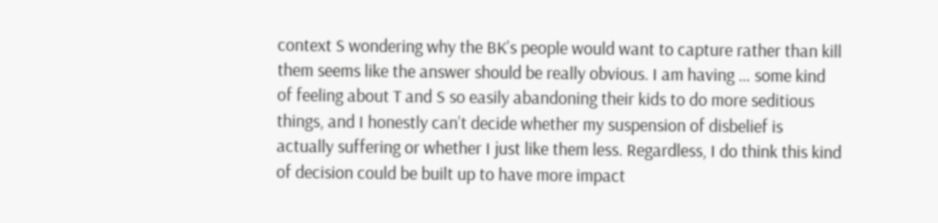context S wondering why the BK’s people would want to capture rather than kill them seems like the answer should be really obvious. I am having … some kind of feeling about T and S so easily abandoning their kids to do more seditious things, and I honestly can’t decide whether my suspension of disbelief is actually suffering or whether I just like them less. Regardless, I do think this kind of decision could be built up to have more impact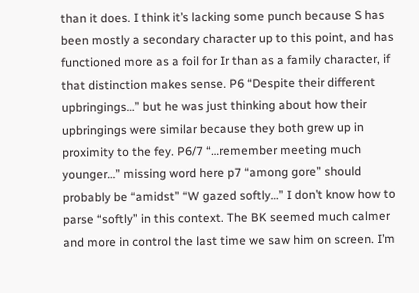than it does. I think it’s lacking some punch because S has been mostly a secondary character up to this point, and has functioned more as a foil for Ir than as a family character, if that distinction makes sense. P6 “Despite their different upbringings…” but he was just thinking about how their upbringings were similar because they both grew up in proximity to the fey. P6/7 “…remember meeting much younger…” missing word here p7 “among gore” should probably be “amidst” “W gazed softly…” I don’t know how to parse “softly” in this context. The BK seemed much calmer and more in control the last time we saw him on screen. I’m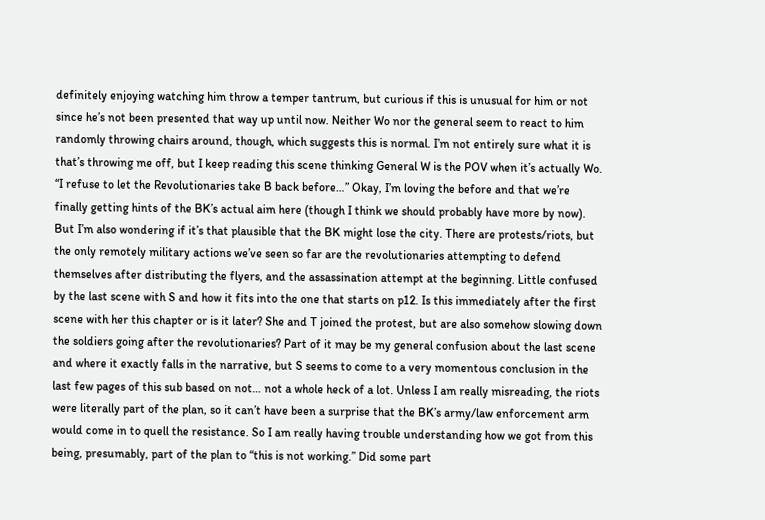definitely enjoying watching him throw a temper tantrum, but curious if this is unusual for him or not since he’s not been presented that way up until now. Neither Wo nor the general seem to react to him randomly throwing chairs around, though, which suggests this is normal. I’m not entirely sure what it is that’s throwing me off, but I keep reading this scene thinking General W is the POV when it’s actually Wo. “I refuse to let the Revolutionaries take B back before…” Okay, I’m loving the before and that we’re finally getting hints of the BK’s actual aim here (though I think we should probably have more by now). But I’m also wondering if it’s that plausible that the BK might lose the city. There are protests/riots, but the only remotely military actions we’ve seen so far are the revolutionaries attempting to defend themselves after distributing the flyers, and the assassination attempt at the beginning. Little confused by the last scene with S and how it fits into the one that starts on p12. Is this immediately after the first scene with her this chapter or is it later? She and T joined the protest, but are also somehow slowing down the soldiers going after the revolutionaries? Part of it may be my general confusion about the last scene and where it exactly falls in the narrative, but S seems to come to a very momentous conclusion in the last few pages of this sub based on not… not a whole heck of a lot. Unless I am really misreading, the riots were literally part of the plan, so it can’t have been a surprise that the BK’s army/law enforcement arm would come in to quell the resistance. So I am really having trouble understanding how we got from this being, presumably, part of the plan to “this is not working.” Did some part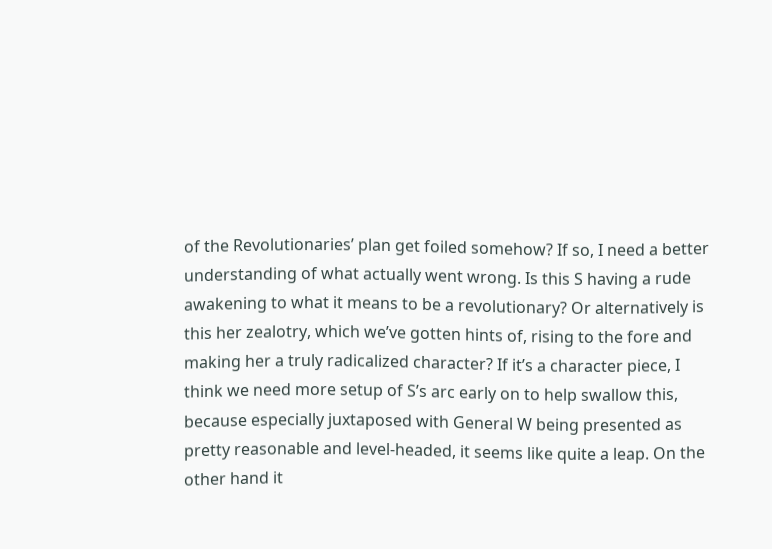of the Revolutionaries’ plan get foiled somehow? If so, I need a better understanding of what actually went wrong. Is this S having a rude awakening to what it means to be a revolutionary? Or alternatively is this her zealotry, which we’ve gotten hints of, rising to the fore and making her a truly radicalized character? If it’s a character piece, I think we need more setup of S’s arc early on to help swallow this, because especially juxtaposed with General W being presented as pretty reasonable and level-headed, it seems like quite a leap. On the other hand it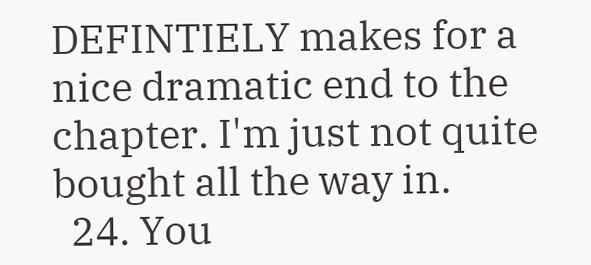DEFINTIELY makes for a nice dramatic end to the chapter. I'm just not quite bought all the way in.
  24. You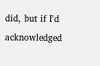did, but if I'd acknowledged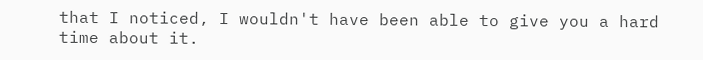that I noticed, I wouldn't have been able to give you a hard time about it.